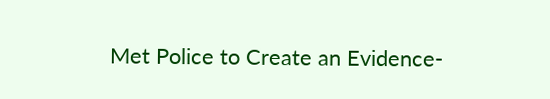Met Police to Create an Evidence-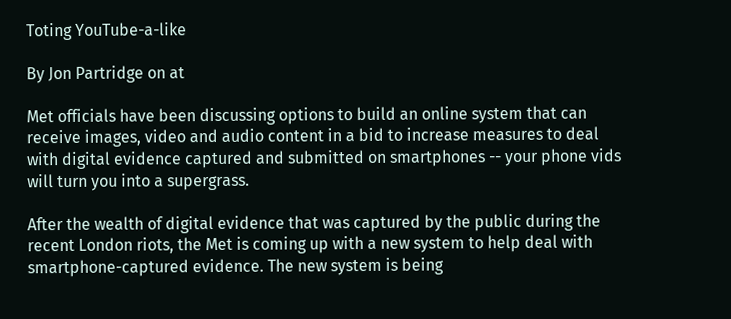Toting YouTube-a-like

By Jon Partridge on at

Met officials have been discussing options to build an online system that can receive images, video and audio content in a bid to increase measures to deal with digital evidence captured and submitted on smartphones -- your phone vids will turn you into a supergrass.

After the wealth of digital evidence that was captured by the public during the recent London riots, the Met is coming up with a new system to help deal with smartphone-captured evidence. The new system is being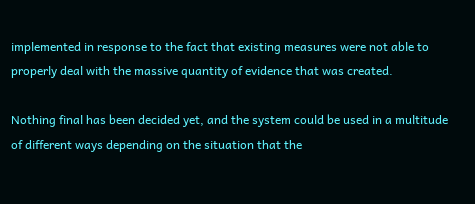implemented in response to the fact that existing measures were not able to properly deal with the massive quantity of evidence that was created.

Nothing final has been decided yet, and the system could be used in a multitude of different ways depending on the situation that the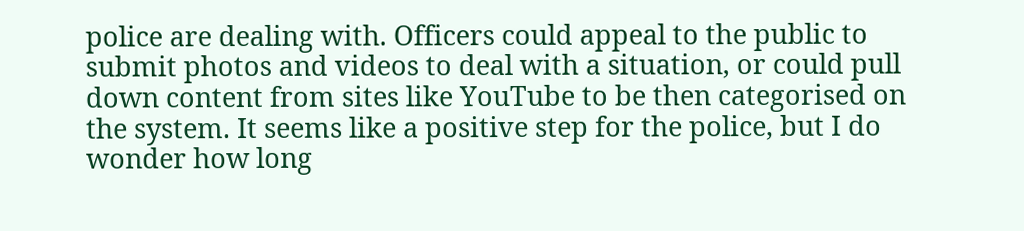police are dealing with. Officers could appeal to the public to submit photos and videos to deal with a situation, or could pull down content from sites like YouTube to be then categorised on the system. It seems like a positive step for the police, but I do wonder how long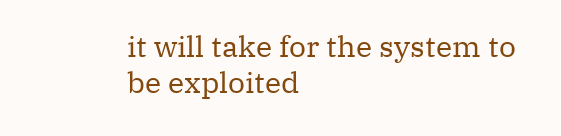it will take for the system to be exploited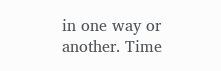in one way or another. Time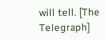will tell. [The Telegraph]